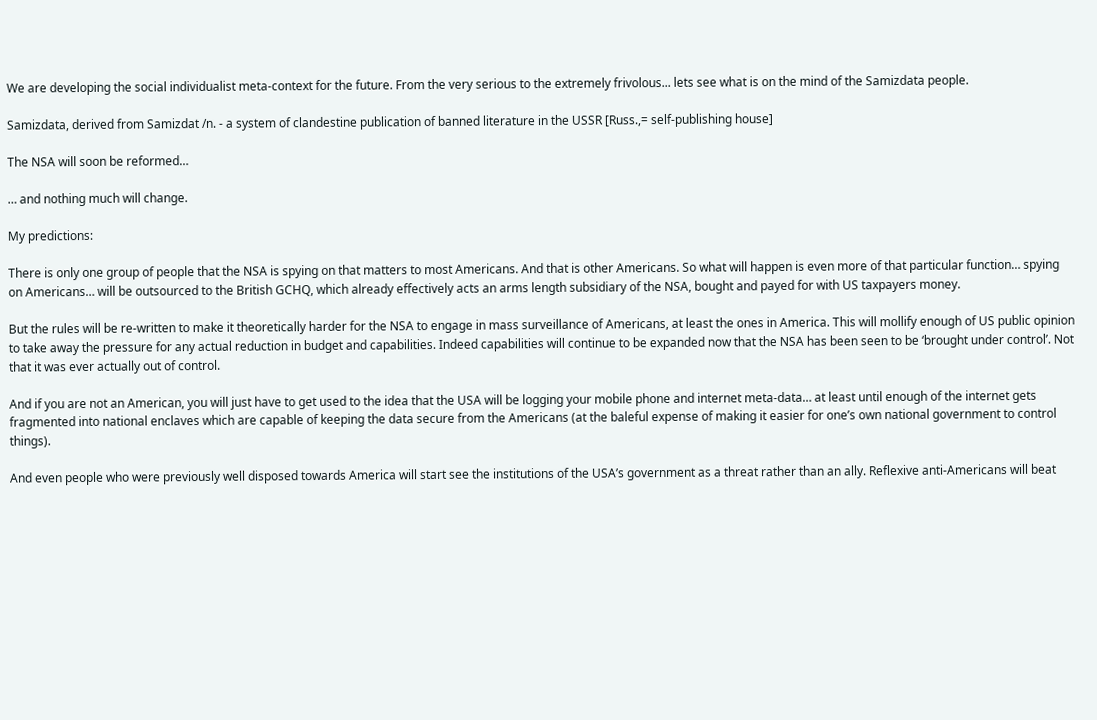We are developing the social individualist meta-context for the future. From the very serious to the extremely frivolous... lets see what is on the mind of the Samizdata people.

Samizdata, derived from Samizdat /n. - a system of clandestine publication of banned literature in the USSR [Russ.,= self-publishing house]

The NSA will soon be reformed…

… and nothing much will change.

My predictions:

There is only one group of people that the NSA is spying on that matters to most Americans. And that is other Americans. So what will happen is even more of that particular function… spying on Americans… will be outsourced to the British GCHQ, which already effectively acts an arms length subsidiary of the NSA, bought and payed for with US taxpayers money.

But the rules will be re-written to make it theoretically harder for the NSA to engage in mass surveillance of Americans, at least the ones in America. This will mollify enough of US public opinion to take away the pressure for any actual reduction in budget and capabilities. Indeed capabilities will continue to be expanded now that the NSA has been seen to be ‘brought under control’. Not that it was ever actually out of control.

And if you are not an American, you will just have to get used to the idea that the USA will be logging your mobile phone and internet meta-data… at least until enough of the internet gets fragmented into national enclaves which are capable of keeping the data secure from the Americans (at the baleful expense of making it easier for one’s own national government to control things).

And even people who were previously well disposed towards America will start see the institutions of the USA’s government as a threat rather than an ally. Reflexive anti-Americans will beat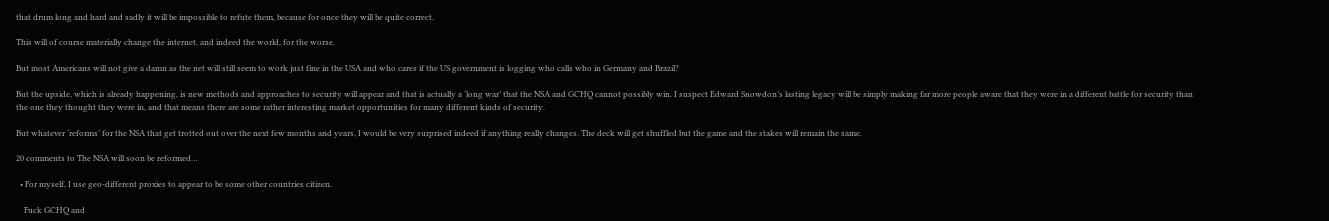that drum long and hard and sadly it will be impossible to refute them, because for once they will be quite correct.

This will of course materially change the internet, and indeed the world, for the worse.

But most Americans will not give a damn as the net will still seem to work just fine in the USA and who cares if the US government is logging who calls who in Germany and Brazil?

But the upside, which is already happening, is new methods and approaches to security will appear and that is actually a ‘long war’ that the NSA and GCHQ cannot possibly win. I suspect Edward Snowdon’s lasting legacy will be simply making far more people aware that they were in a different battle for security than the one they thought they were in, and that means there are some rather interesting market opportunities for many different kinds of security.

But whatever ‘reforms’ for the NSA that get trotted out over the next few months and years, I would be very surprised indeed if anything really changes. The deck will get shuffled but the game and the stakes will remain the same.

20 comments to The NSA will soon be reformed…

  • For myself, I use geo-different proxies to appear to be some other countries citizen.

    Fuck GCHQ and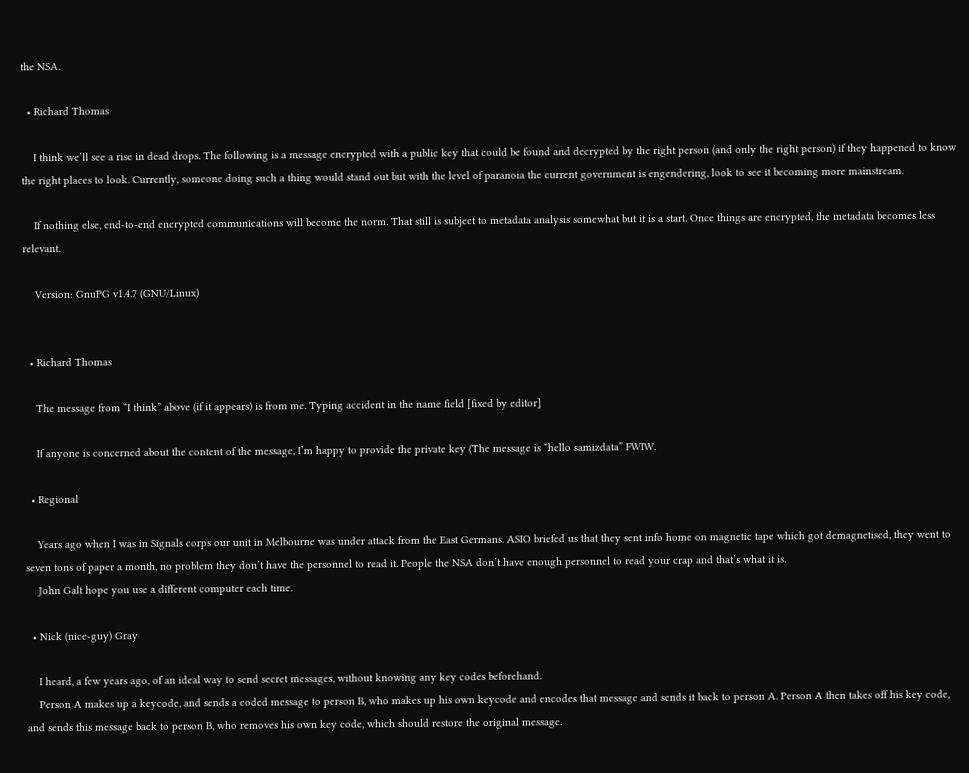the NSA.

  • Richard Thomas

    I think we’ll see a rise in dead drops. The following is a message encrypted with a public key that could be found and decrypted by the right person (and only the right person) if they happened to know the right places to look. Currently, someone doing such a thing would stand out but with the level of paranoia the current government is engendering, look to see it becoming more mainstream.

    If nothing else, end-to-end encrypted communications will become the norm. That still is subject to metadata analysis somewhat but it is a start. Once things are encrypted, the metadata becomes less relevant.

    Version: GnuPG v1.4.7 (GNU/Linux)


  • Richard Thomas

    The message from “I think” above (if it appears) is from me. Typing accident in the name field [fixed by editor]

    If anyone is concerned about the content of the message, I’m happy to provide the private key (The message is “hello samizdata” FWIW.

  • Regional

    Years ago when I was in Signals corps our unit in Melbourne was under attack from the East Germans. ASIO briefed us that they sent info home on magnetic tape which got demagnetised, they went to seven tons of paper a month, no problem they don’t have the personnel to read it. People the NSA don’t have enough personnel to read your crap and that’s what it is.
    John Galt hope you use a different computer each time.

  • Nick (nice-guy) Gray

    I heard, a few years ago, of an ideal way to send secret messages, without knowing any key codes beforehand.
    Person A makes up a keycode, and sends a coded message to person B, who makes up his own keycode and encodes that message and sends it back to person A. Person A then takes off his key code, and sends this message back to person B, who removes his own key code, which should restore the original message.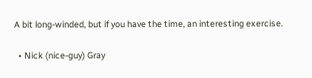A bit long-winded, but if you have the time, an interesting exercise.

  • Nick (nice-guy) Gray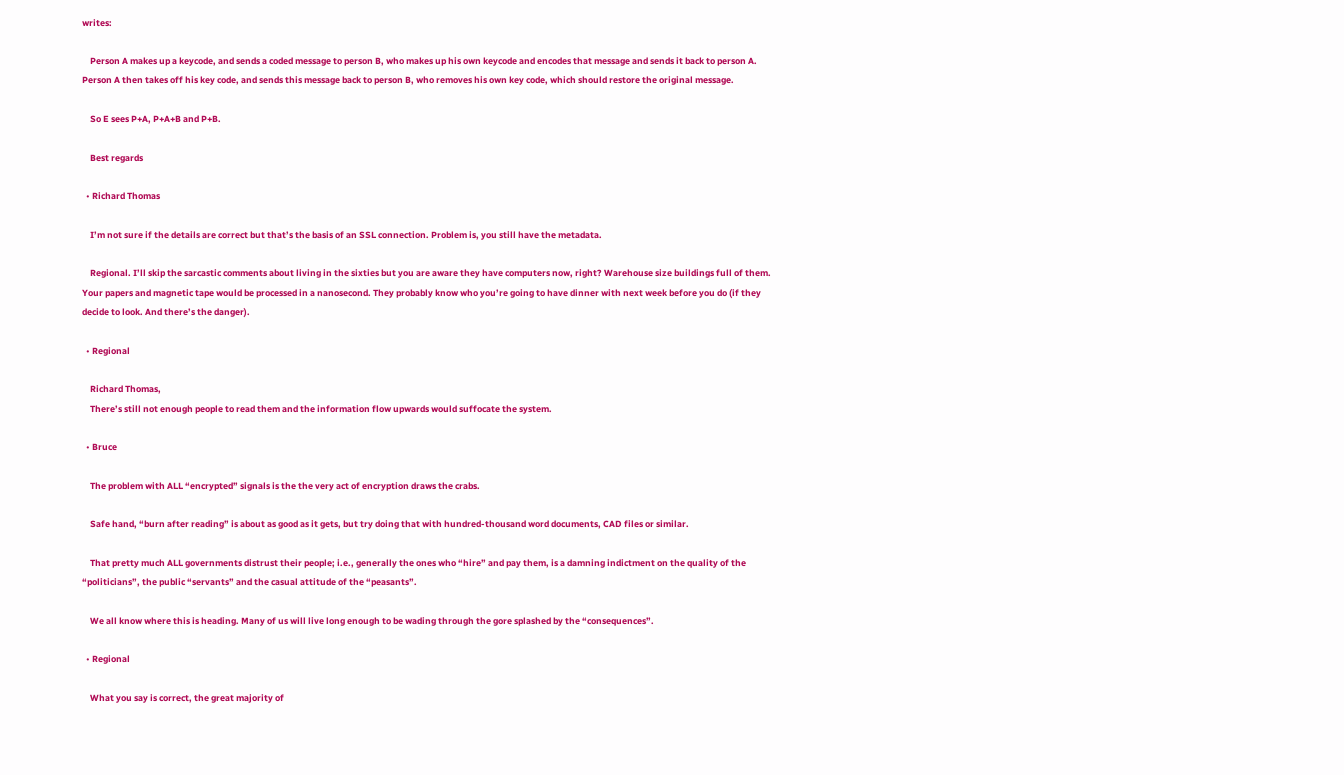writes:

    Person A makes up a keycode, and sends a coded message to person B, who makes up his own keycode and encodes that message and sends it back to person A. Person A then takes off his key code, and sends this message back to person B, who removes his own key code, which should restore the original message.

    So E sees P+A, P+A+B and P+B.

    Best regards

  • Richard Thomas

    I’m not sure if the details are correct but that’s the basis of an SSL connection. Problem is, you still have the metadata.

    Regional. I’ll skip the sarcastic comments about living in the sixties but you are aware they have computers now, right? Warehouse size buildings full of them. Your papers and magnetic tape would be processed in a nanosecond. They probably know who you’re going to have dinner with next week before you do (if they decide to look. And there’s the danger).

  • Regional

    Richard Thomas,
    There’s still not enough people to read them and the information flow upwards would suffocate the system.

  • Bruce

    The problem with ALL “encrypted” signals is the the very act of encryption draws the crabs.

    Safe hand, “burn after reading” is about as good as it gets, but try doing that with hundred-thousand word documents, CAD files or similar.

    That pretty much ALL governments distrust their people; i.e., generally the ones who “hire” and pay them, is a damning indictment on the quality of the “politicians”, the public “servants” and the casual attitude of the “peasants”.

    We all know where this is heading. Many of us will live long enough to be wading through the gore splashed by the “consequences”.

  • Regional

    What you say is correct, the great majority of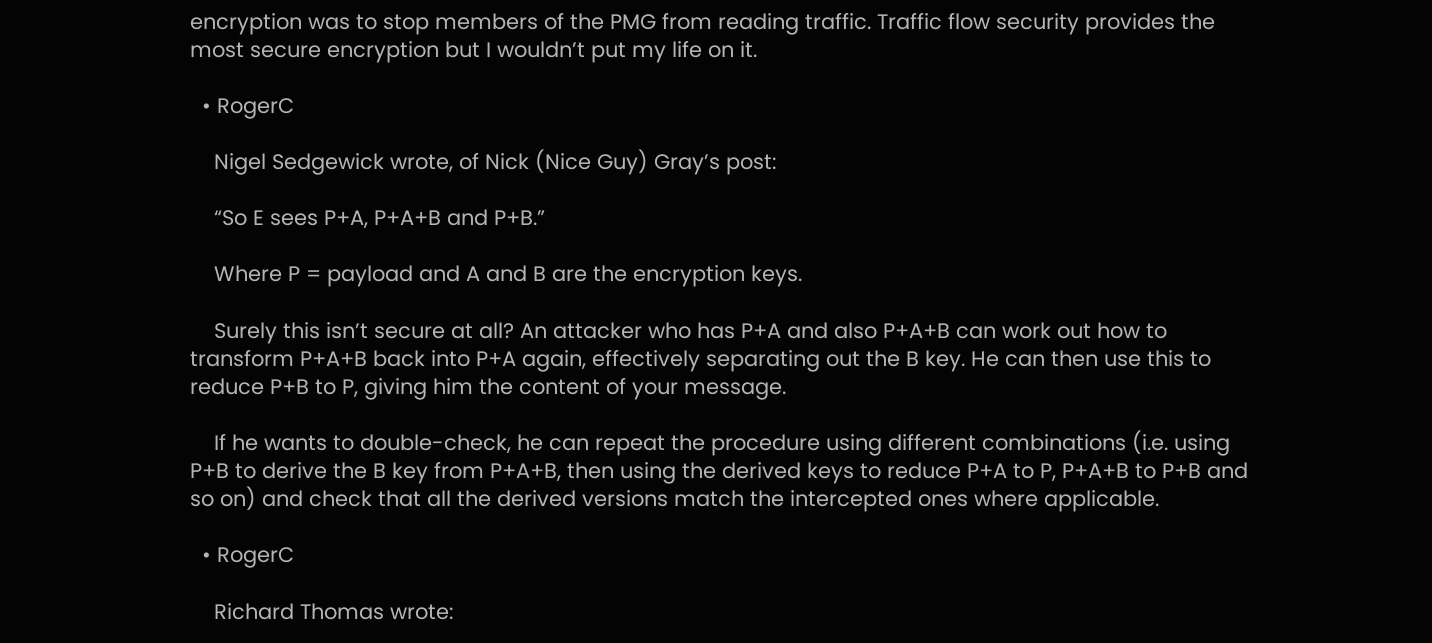encryption was to stop members of the PMG from reading traffic. Traffic flow security provides the most secure encryption but I wouldn’t put my life on it.

  • RogerC

    Nigel Sedgewick wrote, of Nick (Nice Guy) Gray’s post:

    “So E sees P+A, P+A+B and P+B.”

    Where P = payload and A and B are the encryption keys.

    Surely this isn’t secure at all? An attacker who has P+A and also P+A+B can work out how to transform P+A+B back into P+A again, effectively separating out the B key. He can then use this to reduce P+B to P, giving him the content of your message.

    If he wants to double-check, he can repeat the procedure using different combinations (i.e. using P+B to derive the B key from P+A+B, then using the derived keys to reduce P+A to P, P+A+B to P+B and so on) and check that all the derived versions match the intercepted ones where applicable.

  • RogerC

    Richard Thomas wrote: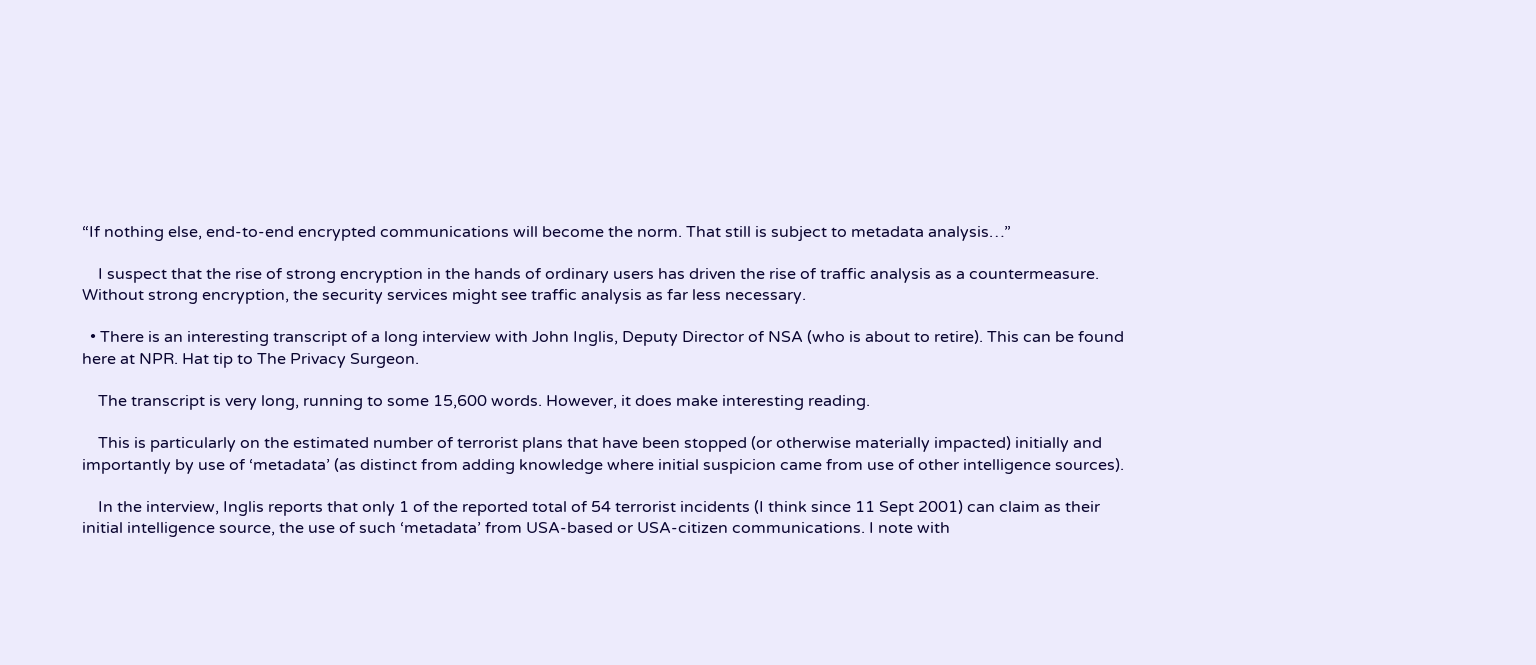“If nothing else, end-to-end encrypted communications will become the norm. That still is subject to metadata analysis…”

    I suspect that the rise of strong encryption in the hands of ordinary users has driven the rise of traffic analysis as a countermeasure. Without strong encryption, the security services might see traffic analysis as far less necessary.

  • There is an interesting transcript of a long interview with John Inglis, Deputy Director of NSA (who is about to retire). This can be found here at NPR. Hat tip to The Privacy Surgeon.

    The transcript is very long, running to some 15,600 words. However, it does make interesting reading.

    This is particularly on the estimated number of terrorist plans that have been stopped (or otherwise materially impacted) initially and importantly by use of ‘metadata’ (as distinct from adding knowledge where initial suspicion came from use of other intelligence sources).

    In the interview, Inglis reports that only 1 of the reported total of 54 terrorist incidents (I think since 11 Sept 2001) can claim as their initial intelligence source, the use of such ‘metadata’ from USA-based or USA-citizen communications. I note with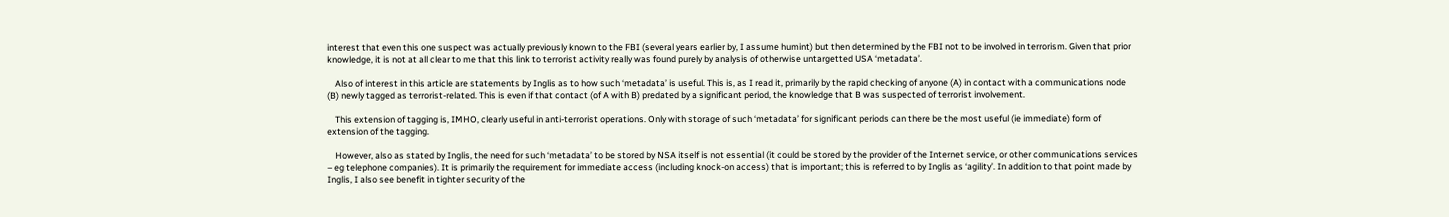interest that even this one suspect was actually previously known to the FBI (several years earlier by, I assume humint) but then determined by the FBI not to be involved in terrorism. Given that prior knowledge, it is not at all clear to me that this link to terrorist activity really was found purely by analysis of otherwise untargetted USA ‘metadata’.

    Also of interest in this article are statements by Inglis as to how such ‘metadata’ is useful. This is, as I read it, primarily by the rapid checking of anyone (A) in contact with a communications node (B) newly tagged as terrorist-related. This is even if that contact (of A with B) predated by a significant period, the knowledge that B was suspected of terrorist involvement.

    This extension of tagging is, IMHO, clearly useful in anti-terrorist operations. Only with storage of such ‘metadata’ for significant periods can there be the most useful (ie immediate) form of extension of the tagging.

    However, also as stated by Inglis, the need for such ‘metadata’ to be stored by NSA itself is not essential (it could be stored by the provider of the Internet service, or other communications services – eg telephone companies). It is primarily the requirement for immediate access (including knock-on access) that is important; this is referred to by Inglis as ‘agility’. In addition to that point made by Inglis, I also see benefit in tighter security of the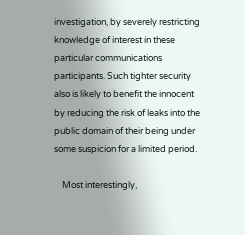investigation, by severely restricting knowledge of interest in these particular communications participants. Such tighter security also is likely to benefit the innocent by reducing the risk of leaks into the public domain of their being under some suspicion for a limited period.

    Most interestingly,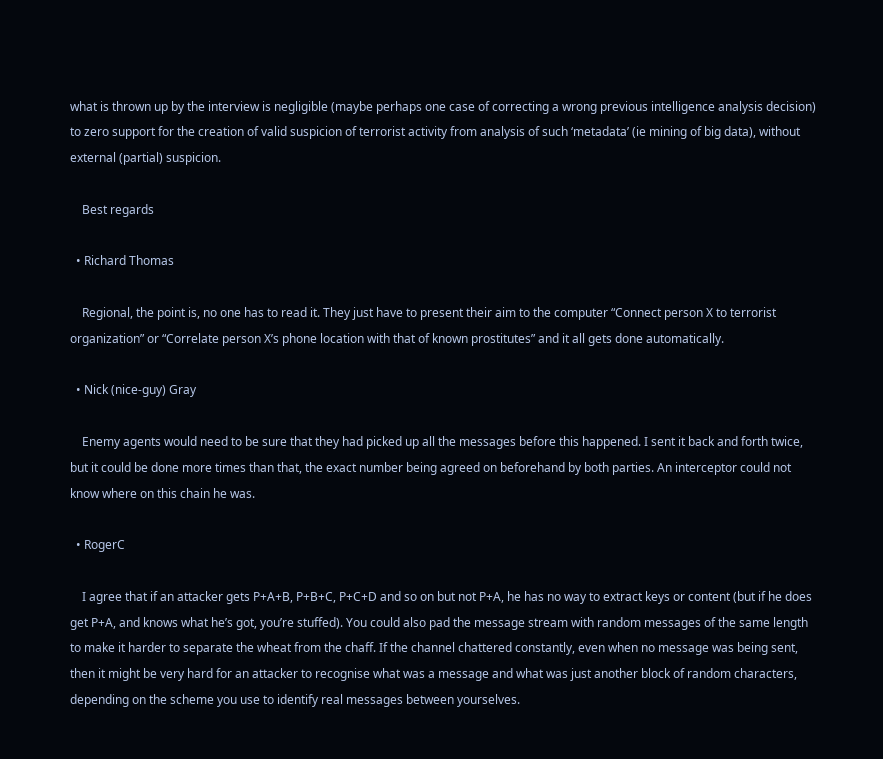what is thrown up by the interview is negligible (maybe perhaps one case of correcting a wrong previous intelligence analysis decision) to zero support for the creation of valid suspicion of terrorist activity from analysis of such ‘metadata’ (ie mining of big data), without external (partial) suspicion.

    Best regards

  • Richard Thomas

    Regional, the point is, no one has to read it. They just have to present their aim to the computer “Connect person X to terrorist organization” or “Correlate person X’s phone location with that of known prostitutes” and it all gets done automatically.

  • Nick (nice-guy) Gray

    Enemy agents would need to be sure that they had picked up all the messages before this happened. I sent it back and forth twice, but it could be done more times than that, the exact number being agreed on beforehand by both parties. An interceptor could not know where on this chain he was.

  • RogerC

    I agree that if an attacker gets P+A+B, P+B+C, P+C+D and so on but not P+A, he has no way to extract keys or content (but if he does get P+A, and knows what he’s got, you’re stuffed). You could also pad the message stream with random messages of the same length to make it harder to separate the wheat from the chaff. If the channel chattered constantly, even when no message was being sent, then it might be very hard for an attacker to recognise what was a message and what was just another block of random characters, depending on the scheme you use to identify real messages between yourselves.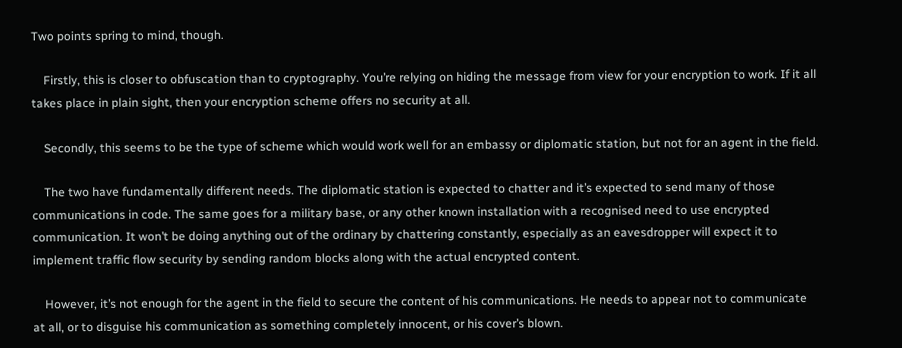Two points spring to mind, though.

    Firstly, this is closer to obfuscation than to cryptography. You’re relying on hiding the message from view for your encryption to work. If it all takes place in plain sight, then your encryption scheme offers no security at all.

    Secondly, this seems to be the type of scheme which would work well for an embassy or diplomatic station, but not for an agent in the field.

    The two have fundamentally different needs. The diplomatic station is expected to chatter and it’s expected to send many of those communications in code. The same goes for a military base, or any other known installation with a recognised need to use encrypted communication. It won’t be doing anything out of the ordinary by chattering constantly, especially as an eavesdropper will expect it to implement traffic flow security by sending random blocks along with the actual encrypted content.

    However, it’s not enough for the agent in the field to secure the content of his communications. He needs to appear not to communicate at all, or to disguise his communication as something completely innocent, or his cover’s blown.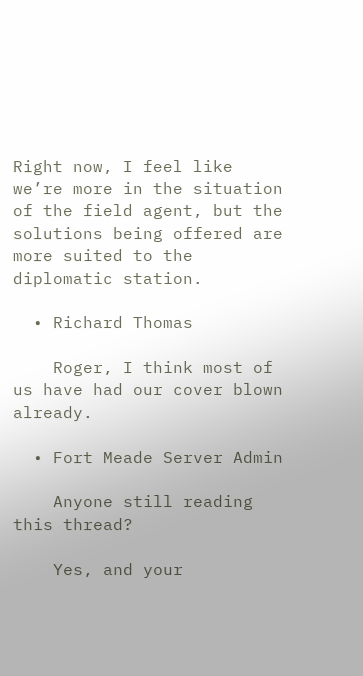Right now, I feel like we’re more in the situation of the field agent, but the solutions being offered are more suited to the diplomatic station.

  • Richard Thomas

    Roger, I think most of us have had our cover blown already.

  • Fort Meade Server Admin

    Anyone still reading this thread?

    Yes, and your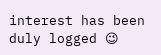interest has been duly logged 😉